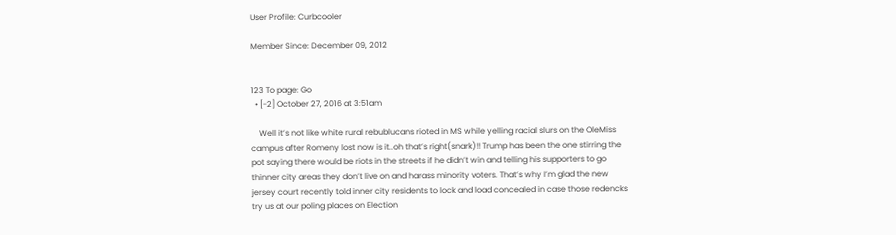User Profile: Curbcooler

Member Since: December 09, 2012


123 To page: Go
  • [-2] October 27, 2016 at 3:51am

    Well it’s not like white rural rebublucans rioted in MS while yelling racial slurs on the OleMiss campus after Romeny lost now is it..oh that’s right(snark)!! Trump has been the one stirring the pot saying there would be riots in the streets if he didn’t win and telling his supporters to go thinner city areas they don’t live on and harass minority voters. That’s why I’m glad the new jersey court recently told inner city residents to lock and load concealed in case those redencks try us at our poling places on Election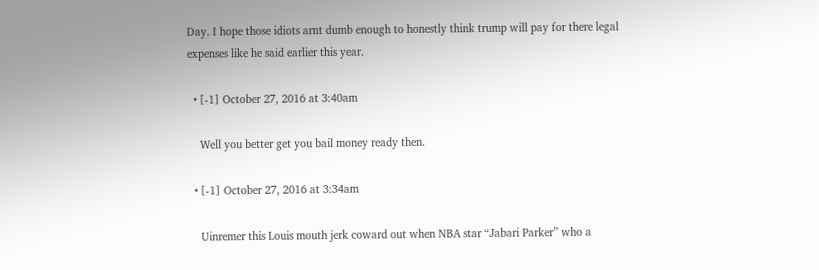Day. I hope those idiots arnt dumb enough to honestly think trump will pay for there legal expenses like he said earlier this year.

  • [-1] October 27, 2016 at 3:40am

    Well you better get you bail money ready then.

  • [-1] October 27, 2016 at 3:34am

    Uinremer this Louis mouth jerk coward out when NBA star “Jabari Parker” who a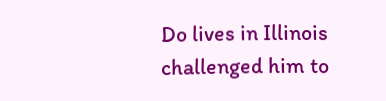Do lives in Illinois challenged him to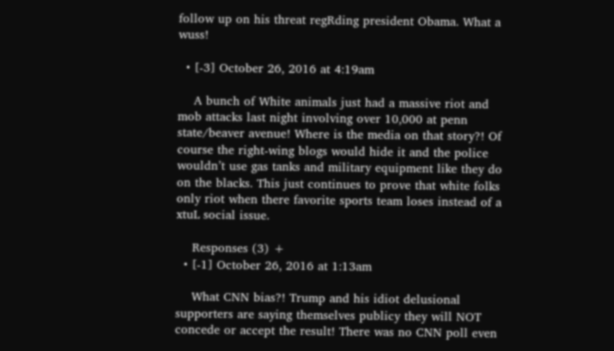follow up on his threat regRding president Obama. What a wuss!

  • [-3] October 26, 2016 at 4:19am

    A bunch of White animals just had a massive riot and mob attacks last night involving over 10,000 at penn state/beaver avenue! Where is the media on that story?! Of course the right-wing blogs would hide it and the police wouldn’t use gas tanks and military equipment like they do on the blacks. This just continues to prove that white folks only riot when there favorite sports team loses instead of a xtuL social issue.

    Responses (3) +
  • [-1] October 26, 2016 at 1:13am

    What CNN bias?! Trump and his idiot delusional supporters are saying themselves publicy they will NOT concede or accept the result! There was no CNN poll even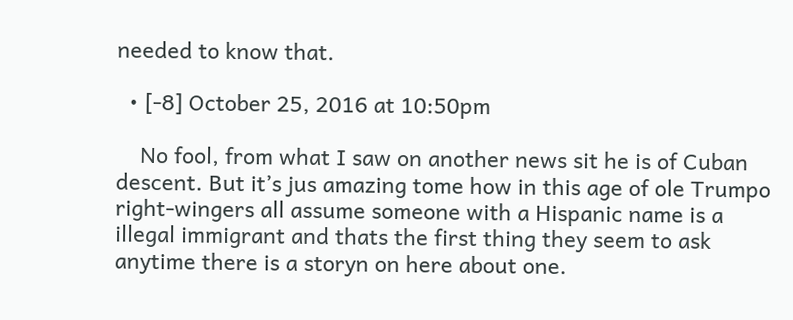needed to know that.

  • [-8] October 25, 2016 at 10:50pm

    No fool, from what I saw on another news sit he is of Cuban descent. But it’s jus amazing tome how in this age of ole Trumpo right-wingers all assume someone with a Hispanic name is a illegal immigrant and thats the first thing they seem to ask anytime there is a storyn on here about one.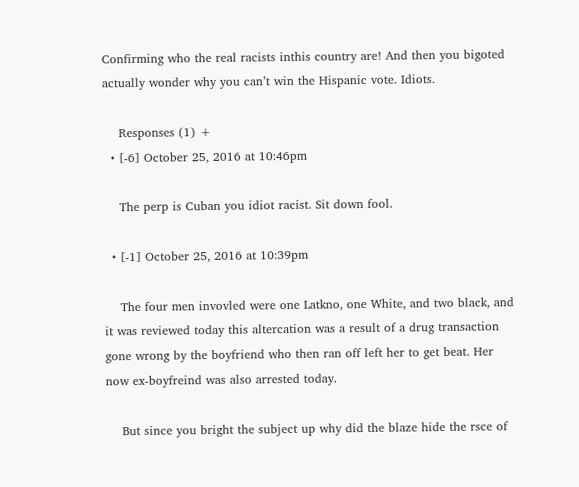Confirming who the real racists inthis country are! And then you bigoted actually wonder why you can’t win the Hispanic vote. Idiots.

    Responses (1) +
  • [-6] October 25, 2016 at 10:46pm

    The perp is Cuban you idiot racist. Sit down fool.

  • [-1] October 25, 2016 at 10:39pm

    The four men invovled were one Latkno, one White, and two black, and it was reviewed today this altercation was a result of a drug transaction gone wrong by the boyfriend who then ran off left her to get beat. Her now ex-boyfreind was also arrested today.

    But since you bright the subject up why did the blaze hide the rsce of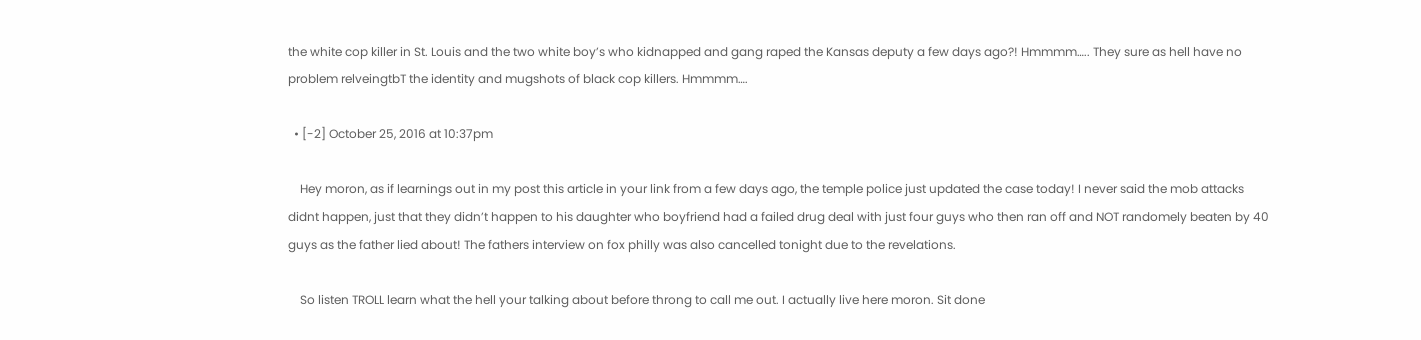the white cop killer in St. Louis and the two white boy’s who kidnapped and gang raped the Kansas deputy a few days ago?! Hmmmm….. They sure as hell have no problem relveingtbT the identity and mugshots of black cop killers. Hmmmm….

  • [-2] October 25, 2016 at 10:37pm

    Hey moron, as if learnings out in my post this article in your link from a few days ago, the temple police just updated the case today! I never said the mob attacks didnt happen, just that they didn’t happen to his daughter who boyfriend had a failed drug deal with just four guys who then ran off and NOT randomely beaten by 40 guys as the father lied about! The fathers interview on fox philly was also cancelled tonight due to the revelations.

    So listen TROLL learn what the hell your talking about before throng to call me out. I actually live here moron. Sit done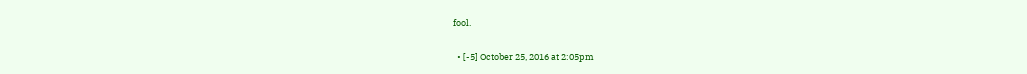fool.

  • [-5] October 25, 2016 at 2:05pm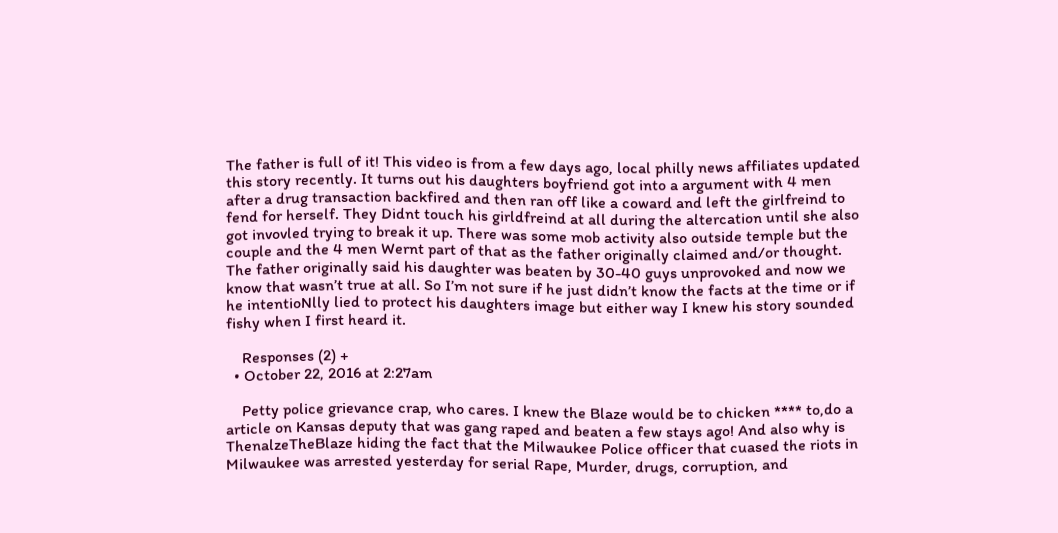The father is full of it! This video is from a few days ago, local philly news affiliates updated this story recently. It turns out his daughters boyfriend got into a argument with 4 men after a drug transaction backfired and then ran off like a coward and left the girlfreind to fend for herself. They Didnt touch his girldfreind at all during the altercation until she also got invovled trying to break it up. There was some mob activity also outside temple but the couple and the 4 men Wernt part of that as the father originally claimed and/or thought. The father originally said his daughter was beaten by 30-40 guys unprovoked and now we know that wasn’t true at all. So I’m not sure if he just didn’t know the facts at the time or if he intentioNlly lied to protect his daughters image but either way I knew his story sounded fishy when I first heard it.

    Responses (2) +
  • October 22, 2016 at 2:27am

    Petty police grievance crap, who cares. I knew the Blaze would be to chicken **** to,do a article on Kansas deputy that was gang raped and beaten a few stays ago! And also why is ThenalzeTheBlaze hiding the fact that the Milwaukee Police officer that cuased the riots in Milwaukee was arrested yesterday for serial Rape, Murder, drugs, corruption, and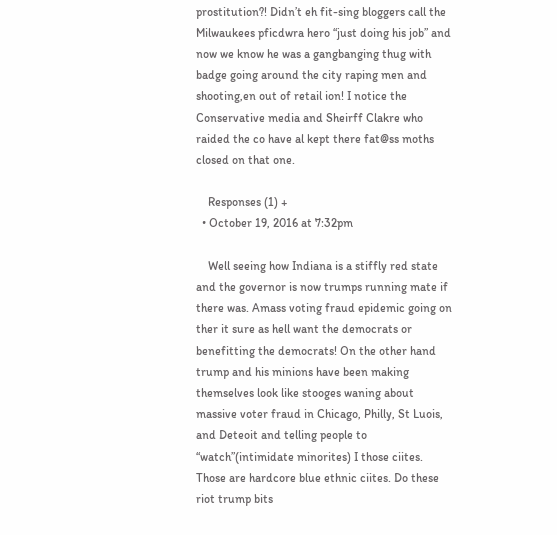prostitution?! Didn’t eh fit-sing bloggers call the Milwaukees pficdwra hero “just doing his job” and now we know he was a gangbanging thug with badge going around the city raping men and shooting,en out of retail ion! I notice the Conservative media and Sheirff Clakre who raided the co have al kept there fat@ss moths closed on that one.

    Responses (1) +
  • October 19, 2016 at 7:32pm

    Well seeing how Indiana is a stiffly red state and the governor is now trumps running mate if there was. Amass voting fraud epidemic going on ther it sure as hell want the democrats or benefitting the democrats! On the other hand trump and his minions have been making themselves look like stooges waning about massive voter fraud in Chicago, Philly, St Luois, and Deteoit and telling people to “watch”(intimidate minorites) I those ciites. Those are hardcore blue ethnic ciites. Do these riot trump bits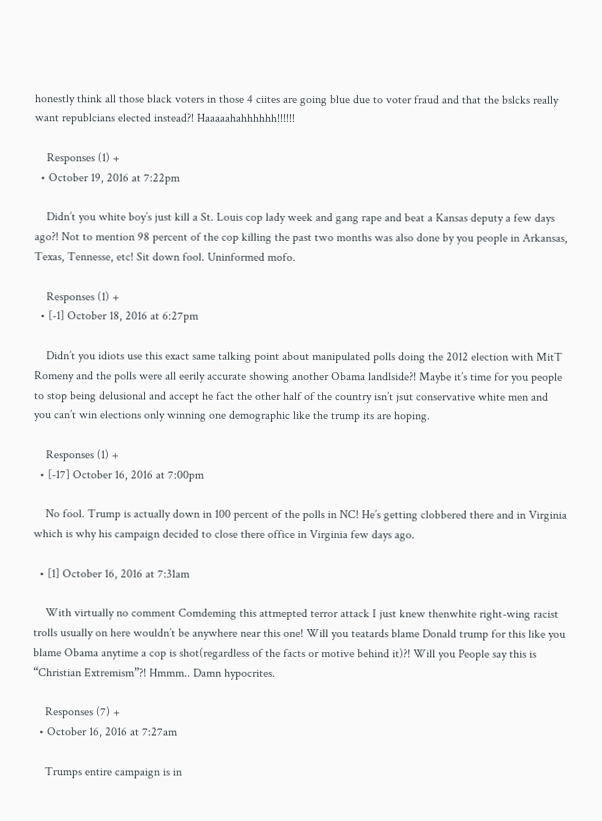honestly think all those black voters in those 4 ciites are going blue due to voter fraud and that the bslcks really want republcians elected instead?! Haaaaahahhhhhh!!!!!!

    Responses (1) +
  • October 19, 2016 at 7:22pm

    Didn’t you white boy’s just kill a St. Louis cop lady week and gang rape and beat a Kansas deputy a few days ago?! Not to mention 98 percent of the cop killing the past two months was also done by you people in Arkansas, Texas, Tennesse, etc! Sit down fool. Uninformed mofo.

    Responses (1) +
  • [-1] October 18, 2016 at 6:27pm

    Didn’t you idiots use this exact same talking point about manipulated polls doing the 2012 election with MitT Romeny and the polls were all eerily accurate showing another Obama landlside?! Maybe it’s time for you people to stop being delusional and accept he fact the other half of the country isn’t jsut conservative white men and you can’t win elections only winning one demographic like the trump its are hoping.

    Responses (1) +
  • [-17] October 16, 2016 at 7:00pm

    No fool. Trump is actually down in 100 percent of the polls in NC! He’s getting clobbered there and in Virginia which is why his campaign decided to close there office in Virginia few days ago.

  • [1] October 16, 2016 at 7:31am

    With virtually no comment Comdeming this attmepted terror attack I just knew thenwhite right-wing racist trolls usually on here wouldn’t be anywhere near this one! Will you teatards blame Donald trump for this like you blame Obama anytime a cop is shot(regardless of the facts or motive behind it)?! Will you People say this is “Christian Extremism”?! Hmmm.. Damn hypocrites.

    Responses (7) +
  • October 16, 2016 at 7:27am

    Trumps entire campaign is in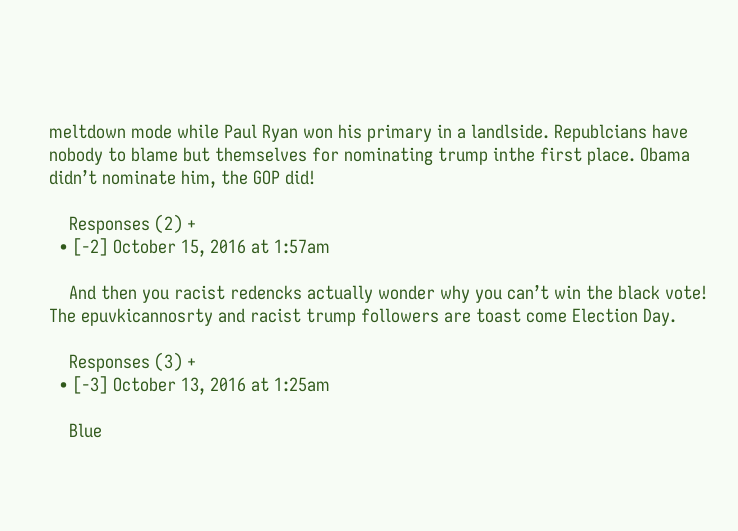meltdown mode while Paul Ryan won his primary in a landlside. Republcians have nobody to blame but themselves for nominating trump inthe first place. Obama didn’t nominate him, the GOP did!

    Responses (2) +
  • [-2] October 15, 2016 at 1:57am

    And then you racist redencks actually wonder why you can’t win the black vote! The epuvkicannosrty and racist trump followers are toast come Election Day.

    Responses (3) +
  • [-3] October 13, 2016 at 1:25am

    Blue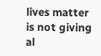lives matter is not giving al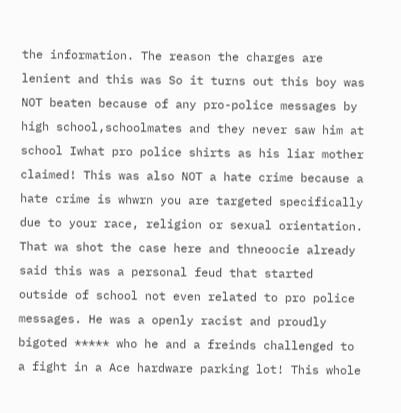the information. The reason the charges are lenient and this was So it turns out this boy was NOT beaten because of any pro-police messages by high school,schoolmates and they never saw him at school Iwhat pro police shirts as his liar mother claimed! This was also NOT a hate crime because a hate crime is whwrn you are targeted specifically due to your race, religion or sexual orientation. That wa shot the case here and thneoocie already said this was a personal feud that started outside of school not even related to pro police messages. He was a openly racist and proudly bigoted ***** who he and a freinds challenged to a fight in a Ace hardware parking lot! This whole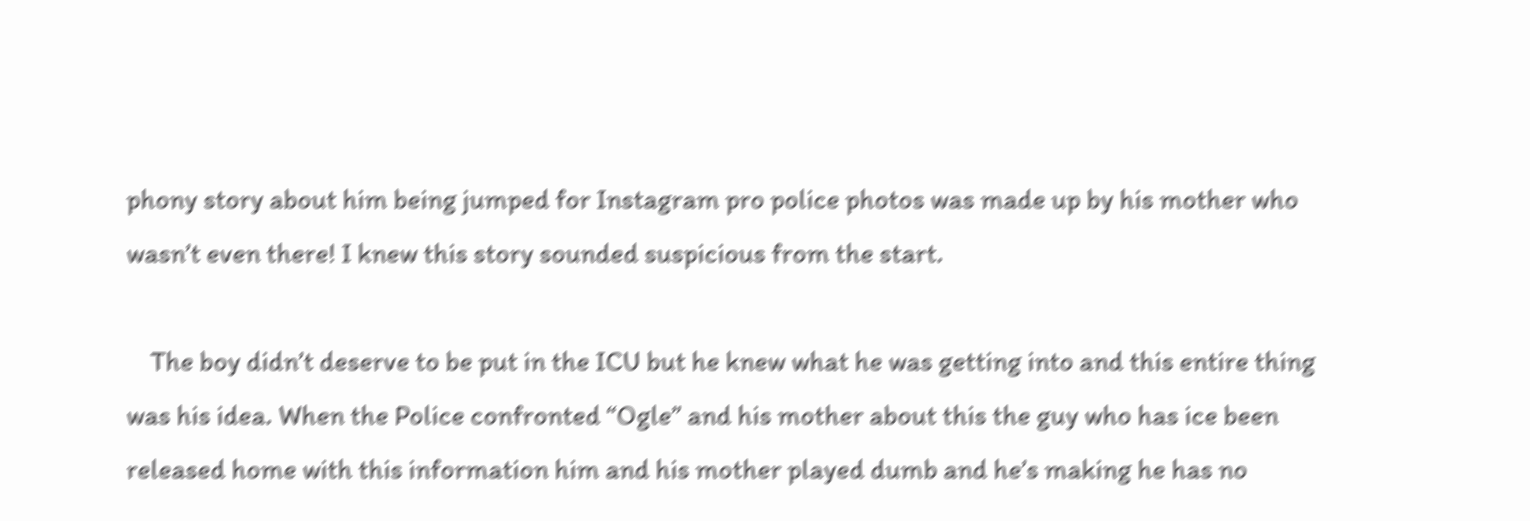phony story about him being jumped for Instagram pro police photos was made up by his mother who wasn’t even there! I knew this story sounded suspicious from the start.

    The boy didn’t deserve to be put in the ICU but he knew what he was getting into and this entire thing was his idea. When the Police confronted “Ogle” and his mother about this the guy who has ice been released home with this information him and his mother played dumb and he’s making he has no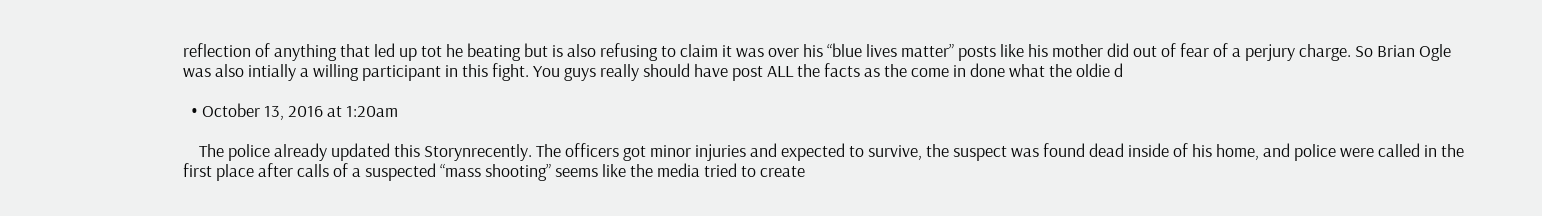reflection of anything that led up tot he beating but is also refusing to claim it was over his “blue lives matter” posts like his mother did out of fear of a perjury charge. So Brian Ogle was also intially a willing participant in this fight. You guys really should have post ALL the facts as the come in done what the oldie d

  • October 13, 2016 at 1:20am

    The police already updated this Storynrecently. The officers got minor injuries and expected to survive, the suspect was found dead inside of his home, and police were called in the first place after calls of a suspected “mass shooting” seems like the media tried to create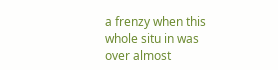a frenzy when this whole situ in was over almost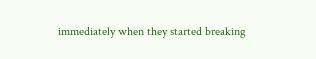immediately when they started breaking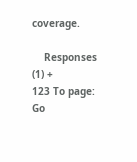coverage.

    Responses (1) +
123 To page: Go